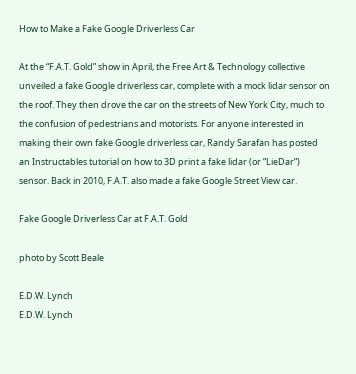How to Make a Fake Google Driverless Car

At the “F.A.T. Gold” show in April, the Free Art & Technology collective unveiled a fake Google driverless car, complete with a mock lidar sensor on the roof. They then drove the car on the streets of New York City, much to the confusion of pedestrians and motorists. For anyone interested in making their own fake Google driverless car, Randy Sarafan has posted an Instructables tutorial on how to 3D print a fake lidar (or “LieDar”) sensor. Back in 2010, F.A.T. also made a fake Google Street View car.

Fake Google Driverless Car at F.A.T. Gold

photo by Scott Beale

E.D.W. Lynch
E.D.W. Lynch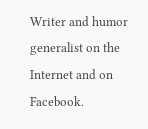Writer and humor generalist on the Internet and on Facebook.